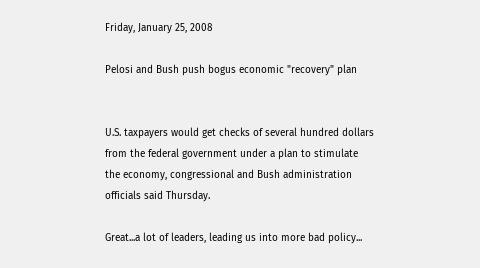Friday, January 25, 2008

Pelosi and Bush push bogus economic "recovery" plan


U.S. taxpayers would get checks of several hundred dollars from the federal government under a plan to stimulate the economy, congressional and Bush administration officials said Thursday.

Great...a lot of leaders, leading us into more bad policy...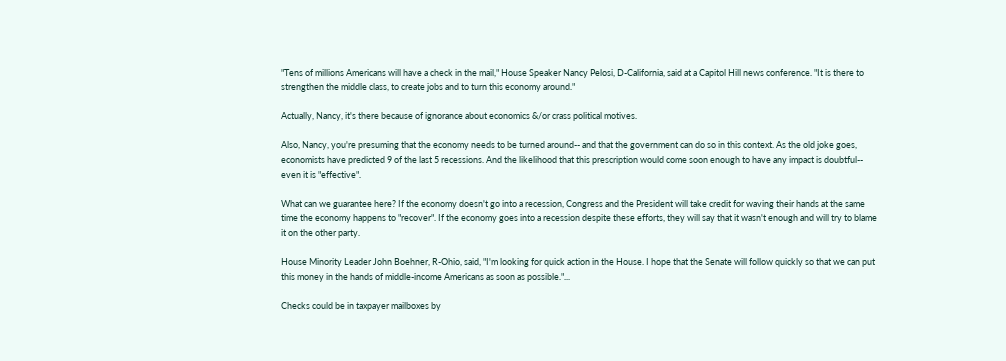"Tens of millions Americans will have a check in the mail," House Speaker Nancy Pelosi, D-California, said at a Capitol Hill news conference. "It is there to strengthen the middle class, to create jobs and to turn this economy around."

Actually, Nancy, it's there because of ignorance about economics &/or crass political motives.

Also, Nancy, you're presuming that the economy needs to be turned around-- and that the government can do so in this context. As the old joke goes, economists have predicted 9 of the last 5 recessions. And the likelihood that this prescription would come soon enough to have any impact is doubtful-- even it is "effective".

What can we guarantee here? If the economy doesn't go into a recession, Congress and the President will take credit for waving their hands at the same time the economy happens to "recover". If the economy goes into a recession despite these efforts, they will say that it wasn't enough and will try to blame it on the other party.

House Minority Leader John Boehner, R-Ohio, said, "I'm looking for quick action in the House. I hope that the Senate will follow quickly so that we can put this money in the hands of middle-income Americans as soon as possible."...

Checks could be in taxpayer mailboxes by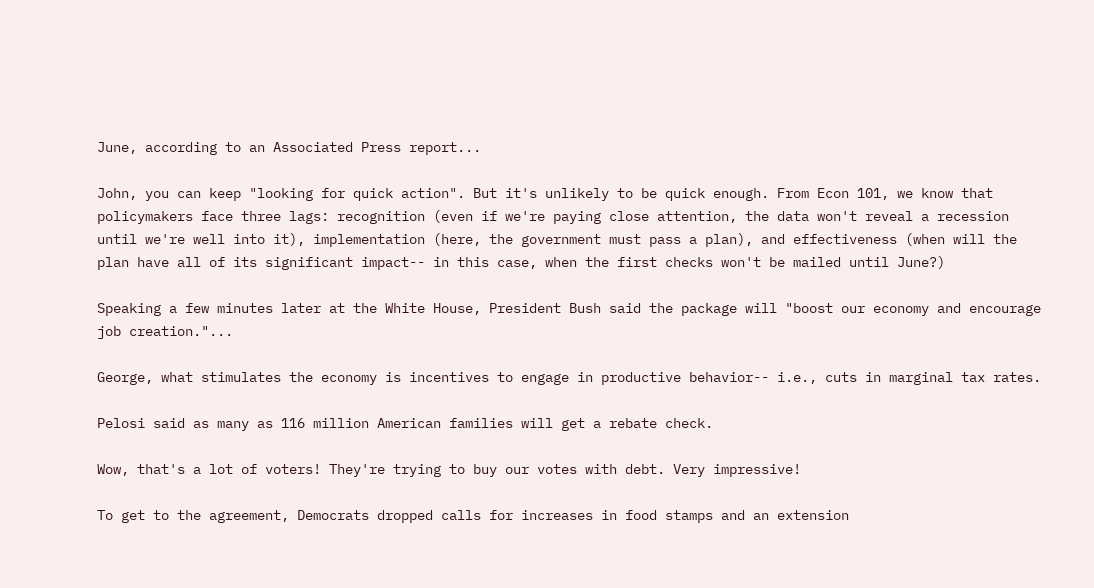June, according to an Associated Press report...

John, you can keep "looking for quick action". But it's unlikely to be quick enough. From Econ 101, we know that policymakers face three lags: recognition (even if we're paying close attention, the data won't reveal a recession until we're well into it), implementation (here, the government must pass a plan), and effectiveness (when will the plan have all of its significant impact-- in this case, when the first checks won't be mailed until June?)

Speaking a few minutes later at the White House, President Bush said the package will "boost our economy and encourage job creation."...

George, what stimulates the economy is incentives to engage in productive behavior-- i.e., cuts in marginal tax rates.

Pelosi said as many as 116 million American families will get a rebate check.

Wow, that's a lot of voters! They're trying to buy our votes with debt. Very impressive!

To get to the agreement, Democrats dropped calls for increases in food stamps and an extension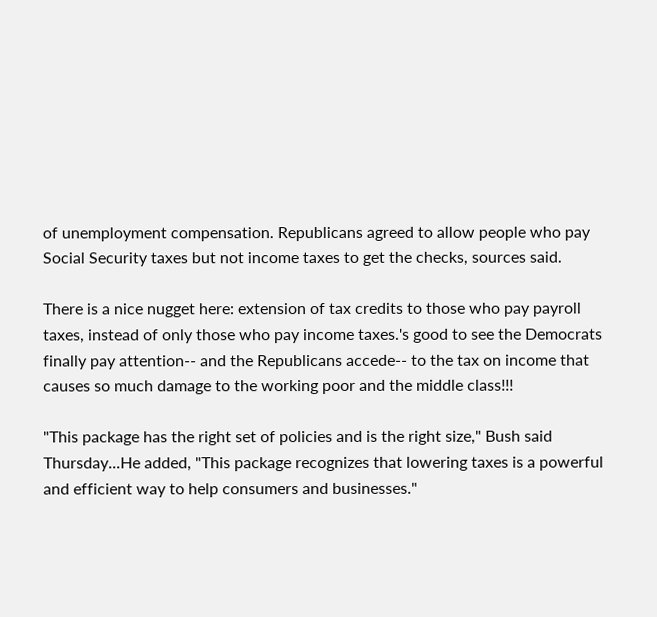of unemployment compensation. Republicans agreed to allow people who pay Social Security taxes but not income taxes to get the checks, sources said.

There is a nice nugget here: extension of tax credits to those who pay payroll taxes, instead of only those who pay income taxes.'s good to see the Democrats finally pay attention-- and the Republicans accede-- to the tax on income that causes so much damage to the working poor and the middle class!!!

"This package has the right set of policies and is the right size," Bush said Thursday...He added, "This package recognizes that lowering taxes is a powerful and efficient way to help consumers and businesses."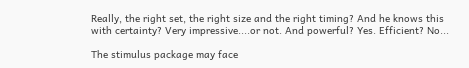Really, the right set, the right size and the right timing? And he knows this with certainty? Very impressive....or not. And powerful? Yes. Efficient? No...

The stimulus package may face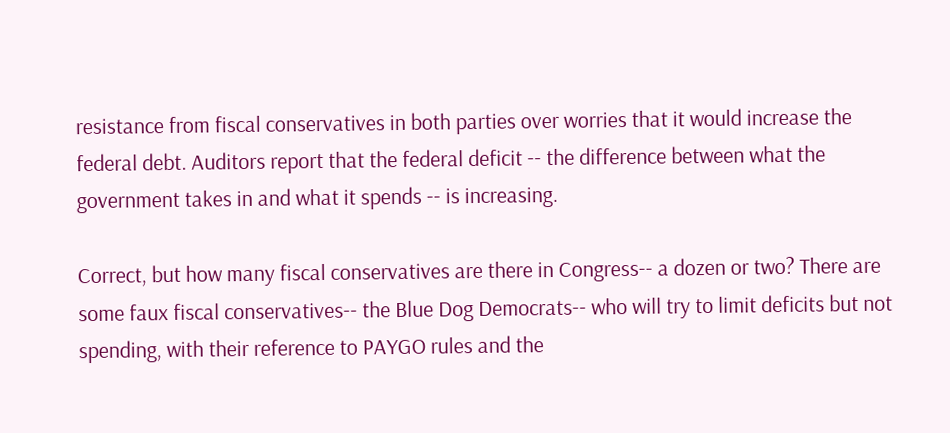resistance from fiscal conservatives in both parties over worries that it would increase the federal debt. Auditors report that the federal deficit -- the difference between what the government takes in and what it spends -- is increasing.

Correct, but how many fiscal conservatives are there in Congress-- a dozen or two? There are some faux fiscal conservatives-- the Blue Dog Democrats-- who will try to limit deficits but not spending, with their reference to PAYGO rules and the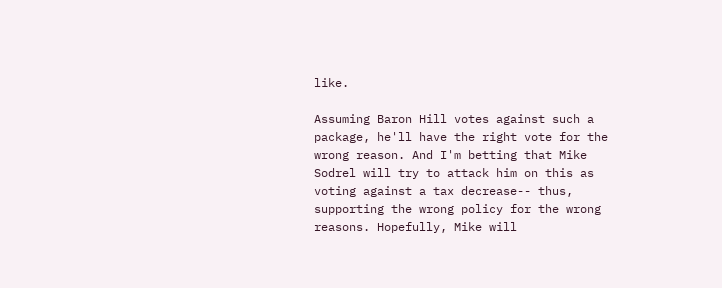like.

Assuming Baron Hill votes against such a package, he'll have the right vote for the wrong reason. And I'm betting that Mike Sodrel will try to attack him on this as voting against a tax decrease-- thus, supporting the wrong policy for the wrong reasons. Hopefully, Mike will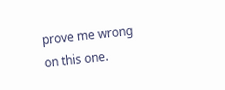prove me wrong on this one.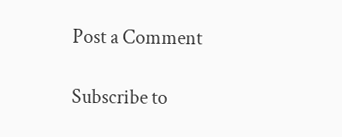Post a Comment

Subscribe to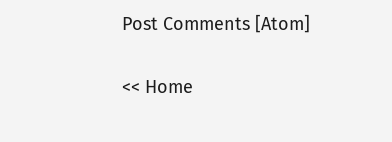Post Comments [Atom]

<< Home